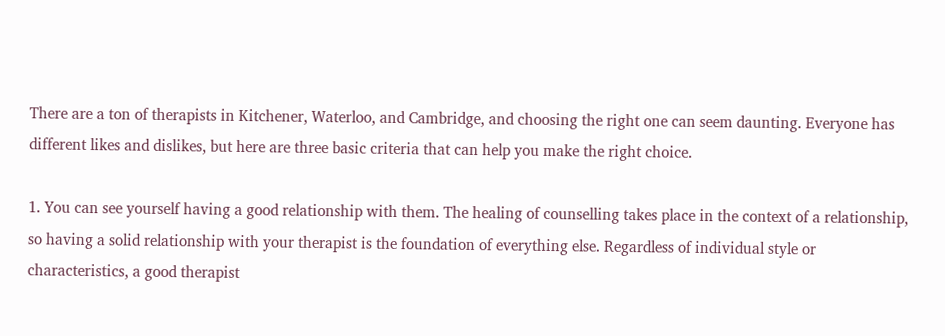There are a ton of therapists in Kitchener, Waterloo, and Cambridge, and choosing the right one can seem daunting. Everyone has different likes and dislikes, but here are three basic criteria that can help you make the right choice.

1. You can see yourself having a good relationship with them. The healing of counselling takes place in the context of a relationship, so having a solid relationship with your therapist is the foundation of everything else. Regardless of individual style or characteristics, a good therapist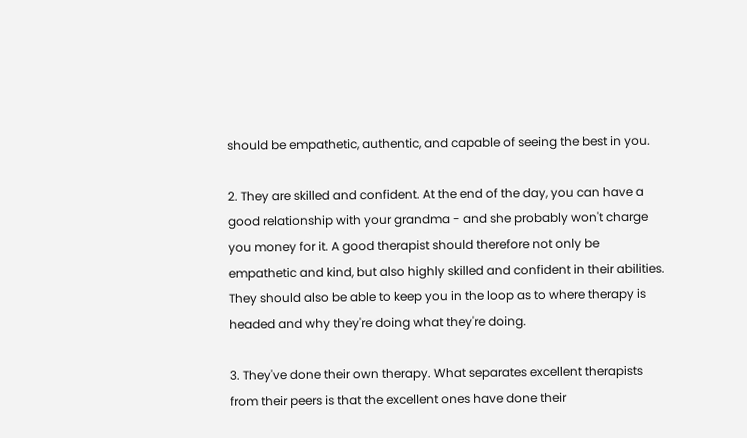should be empathetic, authentic, and capable of seeing the best in you.

2. They are skilled and confident. At the end of the day, you can have a good relationship with your grandma - and she probably won't charge you money for it. A good therapist should therefore not only be empathetic and kind, but also highly skilled and confident in their abilities. They should also be able to keep you in the loop as to where therapy is headed and why they're doing what they're doing.

3. They've done their own therapy. What separates excellent therapists from their peers is that the excellent ones have done their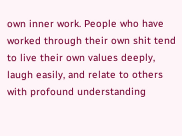own inner work. People who have worked through their own shit tend to live their own values deeply, laugh easily, and relate to others with profound understanding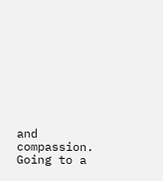and compassion. Going to a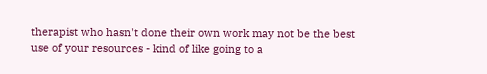therapist who hasn't done their own work may not be the best use of your resources - kind of like going to a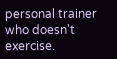personal trainer who doesn't exercise.